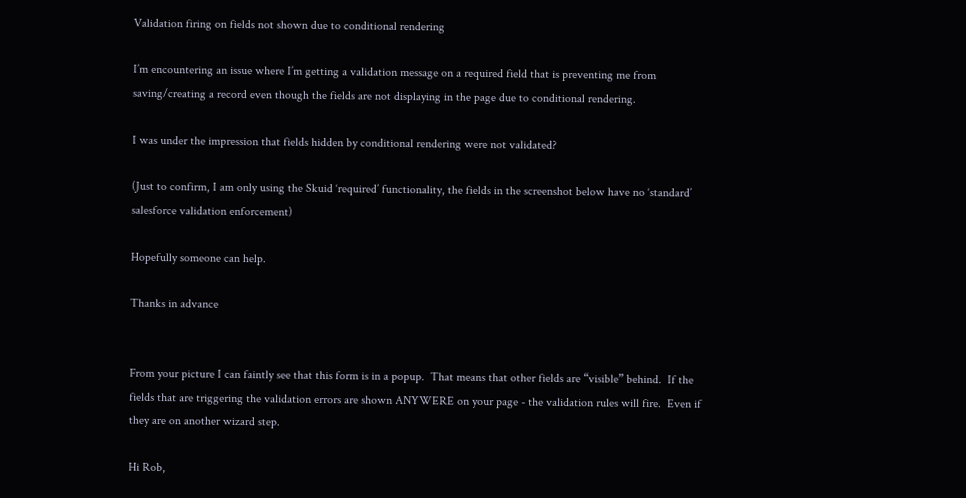Validation firing on fields not shown due to conditional rendering

I’m encountering an issue where I’m getting a validation message on a required field that is preventing me from saving/creating a record even though the fields are not displaying in the page due to conditional rendering.

I was under the impression that fields hidden by conditional rendering were not validated?

(Just to confirm, I am only using the Skuid ‘required’ functionality, the fields in the screenshot below have no ‘standard’ salesforce validation enforcement)

Hopefully someone can help.

Thanks in advance


From your picture I can faintly see that this form is in a popup.  That means that other fields are “visible” behind.  If the fields that are triggering the validation errors are shown ANYWERE on your page - the validation rules will fire.  Even if they are on another wizard step.

Hi Rob,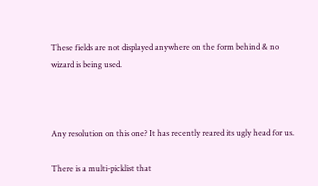These fields are not displayed anywhere on the form behind & no wizard is being used.



Any resolution on this one? It has recently reared its ugly head for us.

There is a multi-picklist that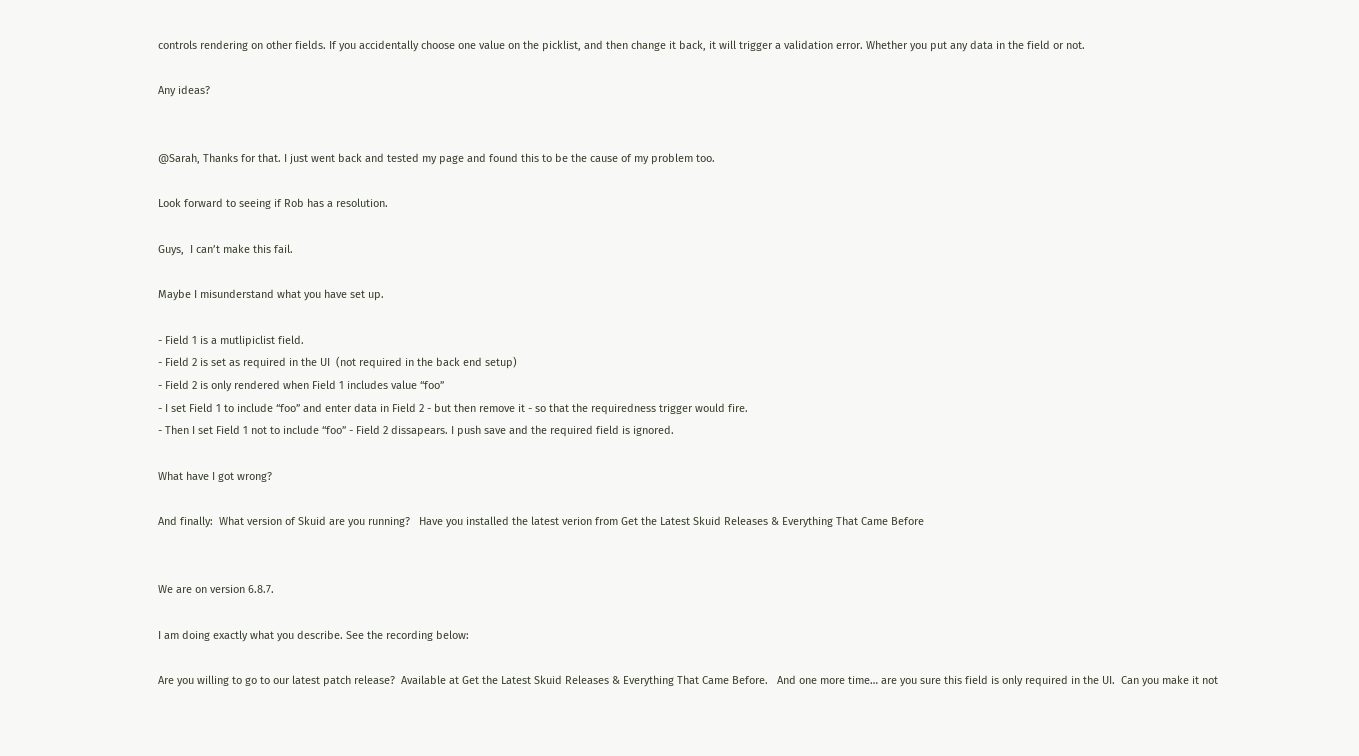controls rendering on other fields. If you accidentally choose one value on the picklist, and then change it back, it will trigger a validation error. Whether you put any data in the field or not.

Any ideas?


@Sarah, Thanks for that. I just went back and tested my page and found this to be the cause of my problem too.

Look forward to seeing if Rob has a resolution.

Guys,  I can’t make this fail.

Maybe I misunderstand what you have set up.

- Field 1 is a mutlipiclist field.
- Field 2 is set as required in the UI  (not required in the back end setup)
- Field 2 is only rendered when Field 1 includes value “foo”
- I set Field 1 to include “foo” and enter data in Field 2 - but then remove it - so that the requiredness trigger would fire.
- Then I set Field 1 not to include “foo” - Field 2 dissapears. I push save and the required field is ignored.

What have I got wrong?

And finally:  What version of Skuid are you running?   Have you installed the latest verion from Get the Latest Skuid Releases & Everything That Came Before


We are on version 6.8.7.

I am doing exactly what you describe. See the recording below:

Are you willing to go to our latest patch release?  Available at Get the Latest Skuid Releases & Everything That Came Before.   And one more time… are you sure this field is only required in the UI.  Can you make it not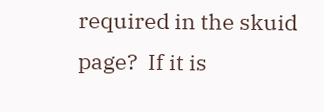required in the skuid page?  If it is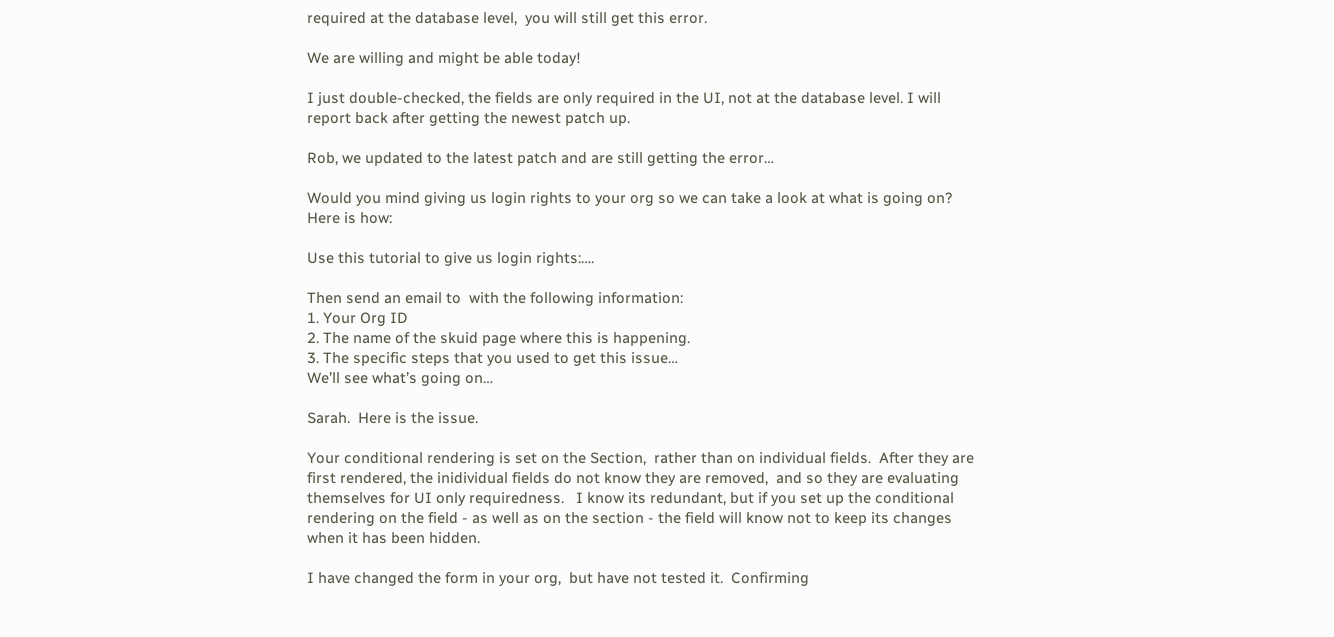required at the database level,  you will still get this error.

We are willing and might be able today!

I just double-checked, the fields are only required in the UI, not at the database level. I will report back after getting the newest patch up.

Rob, we updated to the latest patch and are still getting the error…

Would you mind giving us login rights to your org so we can take a look at what is going on?
Here is how:

Use this tutorial to give us login rights:….

Then send an email to  with the following information:
1. Your Org ID
2. The name of the skuid page where this is happening.
3. The specific steps that you used to get this issue…
We’ll see what’s going on…

Sarah.  Here is the issue.

Your conditional rendering is set on the Section,  rather than on individual fields.  After they are first rendered, the inidividual fields do not know they are removed,  and so they are evaluating themselves for UI only requiredness.   I know its redundant, but if you set up the conditional rendering on the field - as well as on the section - the field will know not to keep its changes when it has been hidden.

I have changed the form in your org,  but have not tested it.  Confirming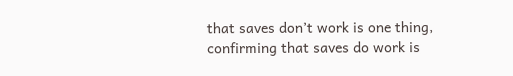that saves don’t work is one thing,  confirming that saves do work is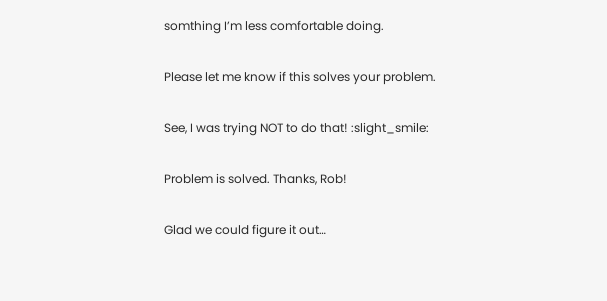somthing I’m less comfortable doing.

Please let me know if this solves your problem.

See, I was trying NOT to do that! :slight_smile:

Problem is solved. Thanks, Rob!

Glad we could figure it out…